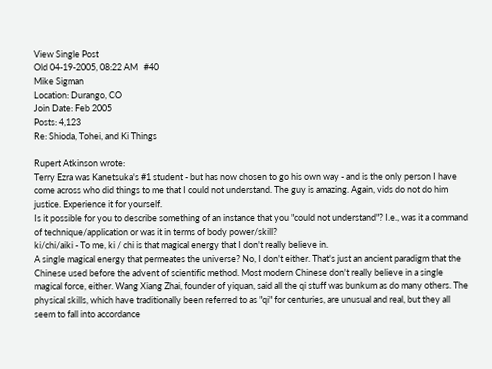View Single Post
Old 04-19-2005, 08:22 AM   #40
Mike Sigman
Location: Durango, CO
Join Date: Feb 2005
Posts: 4,123
Re: Shioda, Tohei, and Ki Things

Rupert Atkinson wrote:
Terry Ezra was Kanetsuka's #1 student - but has now chosen to go his own way - and is the only person I have come across who did things to me that I could not understand. The guy is amazing. Again, vids do not do him justice. Experience it for yourself.
Is it possible for you to describe something of an instance that you "could not understand"? I.e., was it a command of technique/application or was it in terms of body power/skill?
ki/chi/aiki - To me, ki / chi is that magical energy that I don't really believe in.
A single magical energy that permeates the universe? No, I don't either. That's just an ancient paradigm that the Chinese used before the advent of scientific method. Most modern Chinese don't really believe in a single magical force, either. Wang Xiang Zhai, founder of yiquan, said all the qi stuff was bunkum as do many others. The physical skills, which have traditionally been referred to as "qi" for centuries, are unusual and real, but they all seem to fall into accordance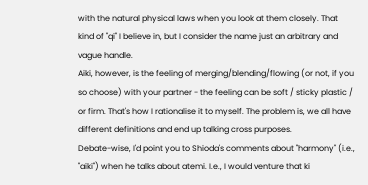with the natural physical laws when you look at them closely. That kind of "qi" I believe in, but I consider the name just an arbitrary and vague handle.
Aiki, however, is the feeling of merging/blending/flowing (or not, if you so choose) with your partner - the feeling can be soft / sticky plastic / or firm. That's how I rationalise it to myself. The problem is, we all have different definitions and end up talking cross purposes.
Debate-wise, I'd point you to Shioda's comments about "harmony" (i.e., "aiki") when he talks about atemi. I.e., I would venture that ki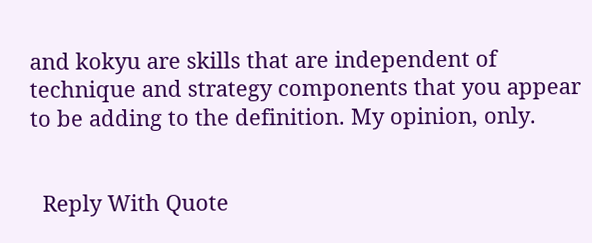and kokyu are skills that are independent of technique and strategy components that you appear to be adding to the definition. My opinion, only.


  Reply With Quote